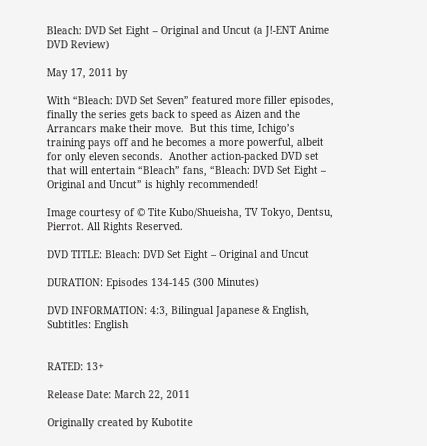Bleach: DVD Set Eight – Original and Uncut (a J!-ENT Anime DVD Review)

May 17, 2011 by

With “Bleach: DVD Set Seven” featured more filler episodes, finally the series gets back to speed as Aizen and the Arrancars make their move.  But this time, Ichigo’s training pays off and he becomes a more powerful, albeit for only eleven seconds.  Another action-packed DVD set that will entertain “Bleach” fans, “Bleach: DVD Set Eight – Original and Uncut” is highly recommended!

Image courtesy of © Tite Kubo/Shueisha, TV Tokyo, Dentsu, Pierrot. All Rights Reserved.

DVD TITLE: Bleach: DVD Set Eight – Original and Uncut

DURATION: Episodes 134-145 (300 Minutes)

DVD INFORMATION: 4:3, Bilingual Japanese & English, Subtitles: English


RATED: 13+

Release Date: March 22, 2011

Originally created by Kubotite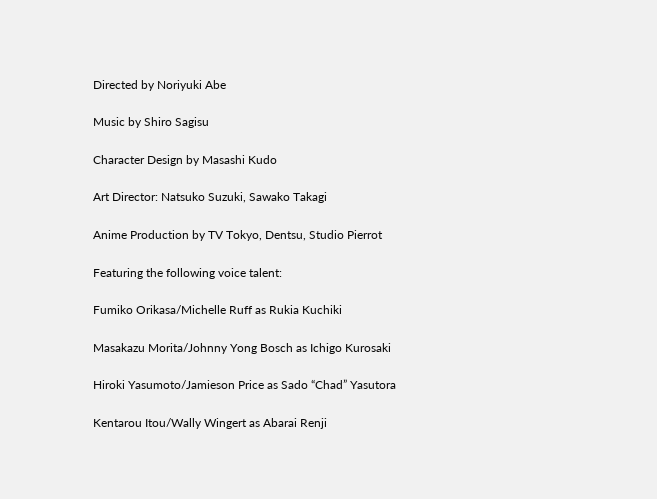Directed by Noriyuki Abe

Music by Shiro Sagisu

Character Design by Masashi Kudo

Art Director: Natsuko Suzuki, Sawako Takagi

Anime Production by TV Tokyo, Dentsu, Studio Pierrot

Featuring the following voice talent:

Fumiko Orikasa/Michelle Ruff as Rukia Kuchiki

Masakazu Morita/Johnny Yong Bosch as Ichigo Kurosaki

Hiroki Yasumoto/Jamieson Price as Sado “Chad” Yasutora

Kentarou Itou/Wally Wingert as Abarai Renji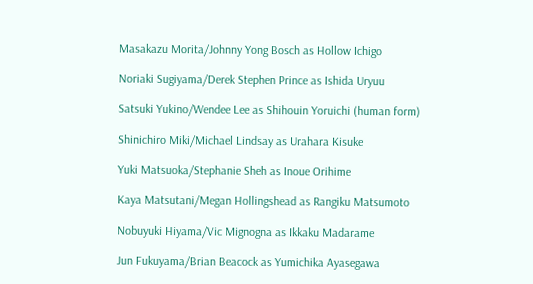Masakazu Morita/Johnny Yong Bosch as Hollow Ichigo

Noriaki Sugiyama/Derek Stephen Prince as Ishida Uryuu

Satsuki Yukino/Wendee Lee as Shihouin Yoruichi (human form)

Shinichiro Miki/Michael Lindsay as Urahara Kisuke

Yuki Matsuoka/Stephanie Sheh as Inoue Orihime

Kaya Matsutani/Megan Hollingshead as Rangiku Matsumoto

Nobuyuki Hiyama/Vic Mignogna as Ikkaku Madarame

Jun Fukuyama/Brian Beacock as Yumichika Ayasegawa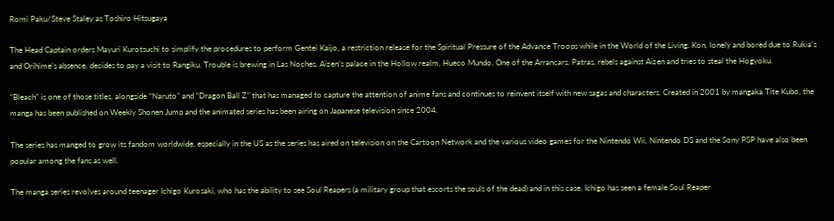Romi Paku/Steve Staley as Toshiro Hitsugaya

The Head Captain orders Mayuri Kurotsuchi to simplify the procedures to perform Gentei Kaijo, a restriction release for the Spiritual Pressure of the Advance Troops while in the World of the Living. Kon, lonely and bored due to Rukia’s and Orihime’s absence, decides to pay a visit to Rangiku. Trouble is brewing in Las Noches, Aizen’s palace in the Hollow realm, Hueco Mundo. One of the Arrancars, Patras, rebels against Aizen and tries to steal the Hogyoku.

“Bleach” is one of those titles, alongside “Naruto” and “Dragon Ball Z” that has managed to capture the attention of anime fans and continues to reinvent itself with new sagas and characters. Created in 2001 by mangaka Tite Kubo, the manga has been published on Weekly Shonen Jump and the animated series has been airing on Japanese television since 2004.

The series has manged to grow its fandom worldwide, especially in the US as the series has aired on television on the Cartoon Network and the various video games for the Nintendo Wii, Nintendo DS and the Sony PSP have also been popular among the fans as well.

The manga series revolves around teenager Ichigo Kurosaki, who has the ability to see Soul Reapers (a military group that escorts the souls of the dead) and in this case, Ichigo has seen a female Soul Reaper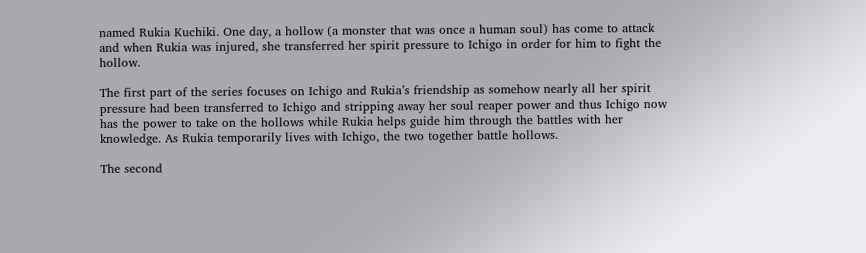named Rukia Kuchiki. One day, a hollow (a monster that was once a human soul) has come to attack and when Rukia was injured, she transferred her spirit pressure to Ichigo in order for him to fight the hollow.

The first part of the series focuses on Ichigo and Rukia’s friendship as somehow nearly all her spirit pressure had been transferred to Ichigo and stripping away her soul reaper power and thus Ichigo now has the power to take on the hollows while Rukia helps guide him through the battles with her knowledge. As Rukia temporarily lives with Ichigo, the two together battle hollows.

The second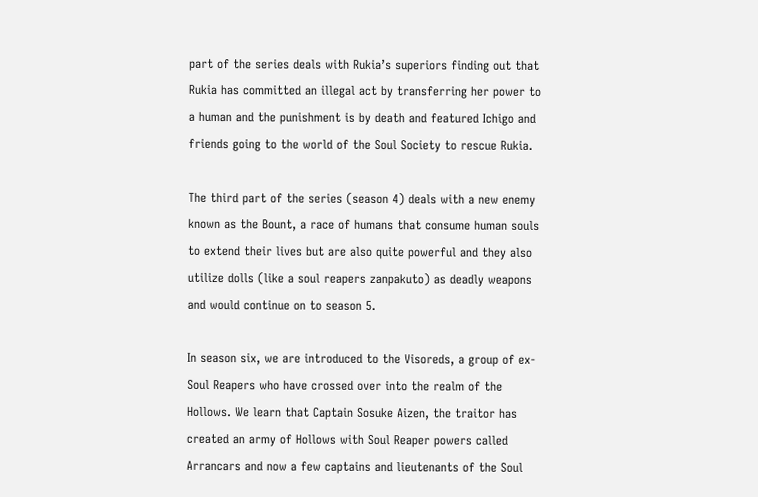part of the series deals with Rukia’s superiors finding out that Rukia has committed an illegal act by transferring her power to a human and the punishment is by death and featured Ichigo and friends going to the world of the Soul Society to rescue Rukia.

The third part of the series (season 4) deals with a new enemy known as the Bount, a race of humans that consume human souls to extend their lives but are also quite powerful and they also utilize dolls (like a soul reapers zanpakuto) as deadly weapons and would continue on to season 5.

In season six, we are introduced to the Visoreds, a group of ex-Soul Reapers who have crossed over into the realm of the Hollows. We learn that Captain Sosuke Aizen, the traitor has created an army of Hollows with Soul Reaper powers called Arrancars and now a few captains and lieutenants of the Soul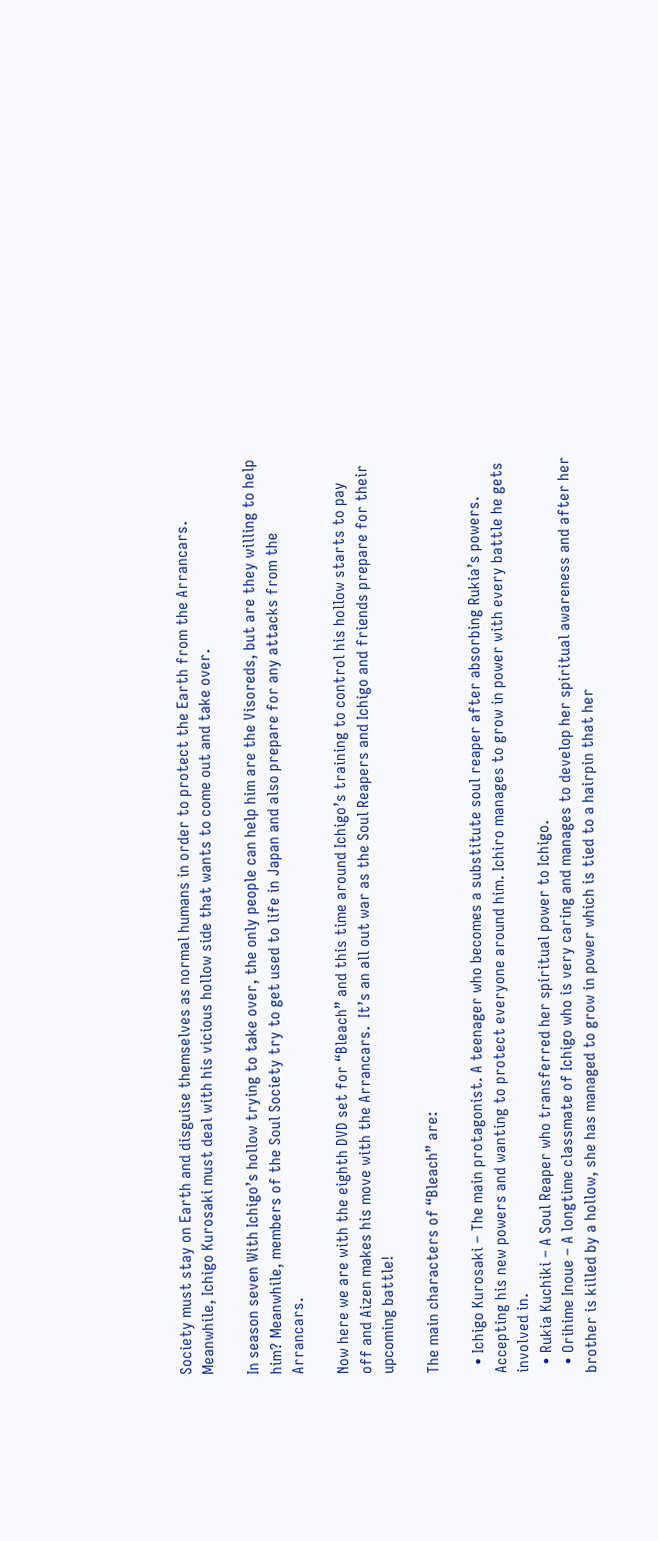Society must stay on Earth and disguise themselves as normal humans in order to protect the Earth from the Arrancars. Meanwhile, Ichigo Kurosaki must deal with his vicious hollow side that wants to come out and take over.

In season seven With Ichigo’s hollow trying to take over, the only people can help him are the Visoreds, but are they willing to help him? Meanwhile, members of the Soul Society try to get used to life in Japan and also prepare for any attacks from the Arrancars.

Now here we are with the eighth DVD set for “Bleach” and this time around Ichigo’s training to control his hollow starts to pay off and Aizen makes his move with the Arrancars.  It’s an all out war as the Soul Reapers and Ichigo and friends prepare for their upcoming battle!

The main characters of “Bleach” are:

  • Ichigo Kurosaki – The main protagonist. A teenager who becomes a substitute soul reaper after absorbing Rukia’s powers. Accepting his new powers and wanting to protect everyone around him. Ichiro manages to grow in power with every battle he gets involved in.
  • Rukia Kuchiki – A Soul Reaper who transferred her spiritual power to Ichigo.
  • Orihime Inoue – A longtime classmate of Ichigo who is very caring and manages to develop her spiritual awareness and after her brother is killed by a hollow, she has managed to grow in power which is tied to a hairpin that her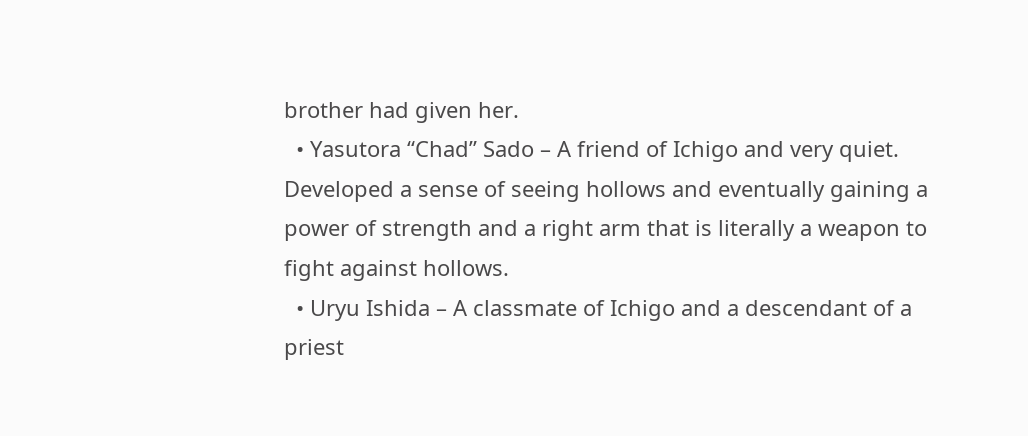brother had given her.
  • Yasutora “Chad” Sado – A friend of Ichigo and very quiet. Developed a sense of seeing hollows and eventually gaining a power of strength and a right arm that is literally a weapon to fight against hollows.
  • Uryu Ishida – A classmate of Ichigo and a descendant of a priest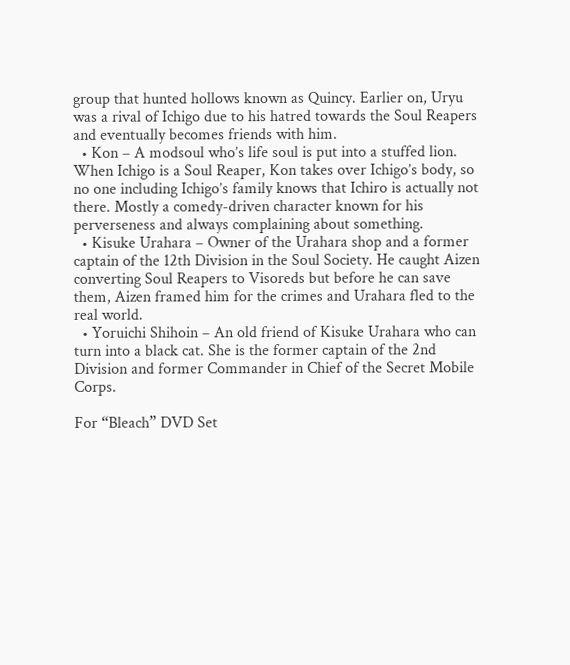group that hunted hollows known as Quincy. Earlier on, Uryu was a rival of Ichigo due to his hatred towards the Soul Reapers and eventually becomes friends with him.
  • Kon – A modsoul who’s life soul is put into a stuffed lion. When Ichigo is a Soul Reaper, Kon takes over Ichigo’s body, so no one including Ichigo’s family knows that Ichiro is actually not there. Mostly a comedy-driven character known for his perverseness and always complaining about something.
  • Kisuke Urahara – Owner of the Urahara shop and a former captain of the 12th Division in the Soul Society. He caught Aizen converting Soul Reapers to Visoreds but before he can save them, Aizen framed him for the crimes and Urahara fled to the real world.
  • Yoruichi Shihoin – An old friend of Kisuke Urahara who can turn into a black cat. She is the former captain of the 2nd Division and former Commander in Chief of the Secret Mobile Corps.

For “Bleach” DVD Set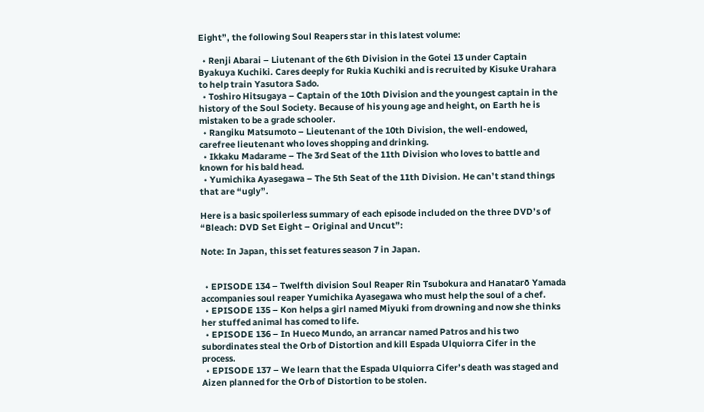Eight”, the following Soul Reapers star in this latest volume:

  • Renji Abarai – Liutenant of the 6th Division in the Gotei 13 under Captain Byakuya Kuchiki. Cares deeply for Rukia Kuchiki and is recruited by Kisuke Urahara to help train Yasutora Sado.
  • Toshiro Hitsugaya – Captain of the 10th Division and the youngest captain in the history of the Soul Society. Because of his young age and height, on Earth he is mistaken to be a grade schooler.
  • Rangiku Matsumoto – Lieutenant of the 10th Division, the well-endowed, carefree lieutenant who loves shopping and drinking.
  • Ikkaku Madarame – The 3rd Seat of the 11th Division who loves to battle and known for his bald head.
  • Yumichika Ayasegawa – The 5th Seat of the 11th Division. He can’t stand things that are “ugly”.

Here is a basic spoilerless summary of each episode included on the three DVD’s of “Bleach: DVD Set Eight – Original and Uncut”:

Note: In Japan, this set features season 7 in Japan.


  • EPISODE 134 – Twelfth division Soul Reaper Rin Tsubokura and Hanatarō Yamada accompanies soul reaper Yumichika Ayasegawa who must help the soul of a chef.
  • EPISODE 135 – Kon helps a girl named Miyuki from drowning and now she thinks her stuffed animal has comed to life.
  • EPISODE 136 – In Hueco Mundo, an arrancar named Patros and his two subordinates steal the Orb of Distortion and kill Espada Ulquiorra Cifer in the process.
  • EPISODE 137 – We learn that the Espada Ulquiorra Cifer’s death was staged and Aizen planned for the Orb of Distortion to be stolen.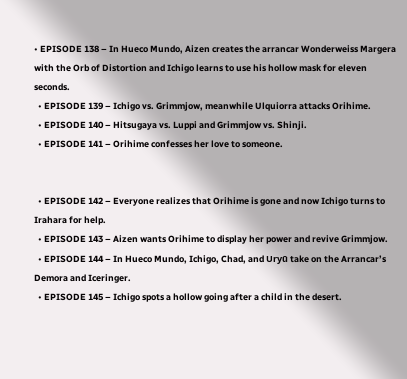• EPISODE 138 – In Hueco Mundo, Aizen creates the arrancar Wonderweiss Margera with the Orb of Distortion and Ichigo learns to use his hollow mask for eleven seconds.
  • EPISODE 139 – Ichigo vs. Grimmjow, meanwhile Ulquiorra attacks Orihime.
  • EPISODE 140 – Hitsugaya vs. Luppi and Grimmjow vs. Shinji.
  • EPISODE 141 – Orihime confesses her love to someone.


  • EPISODE 142 – Everyone realizes that Orihime is gone and now Ichigo turns to Irahara for help.
  • EPISODE 143 – Aizen wants Orihime to display her power and revive Grimmjow.
  • EPISODE 144 – In Hueco Mundo, Ichigo, Chad, and Uryū take on the Arrancar’s Demora and Iceringer.
  • EPISODE 145 – Ichigo spots a hollow going after a child in the desert.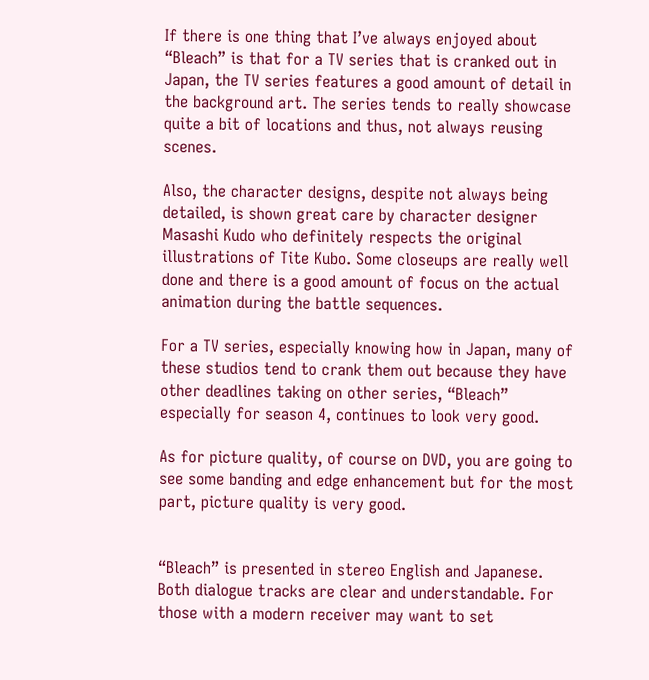If there is one thing that I’ve always enjoyed about “Bleach” is that for a TV series that is cranked out in Japan, the TV series features a good amount of detail in the background art. The series tends to really showcase quite a bit of locations and thus, not always reusing scenes.

Also, the character designs, despite not always being detailed, is shown great care by character designer Masashi Kudo who definitely respects the original illustrations of Tite Kubo. Some closeups are really well done and there is a good amount of focus on the actual animation during the battle sequences.

For a TV series, especially knowing how in Japan, many of these studios tend to crank them out because they have other deadlines taking on other series, “Bleach” especially for season 4, continues to look very good.

As for picture quality, of course on DVD, you are going to see some banding and edge enhancement but for the most part, picture quality is very good.


“Bleach” is presented in stereo English and Japanese. Both dialogue tracks are clear and understandable. For those with a modern receiver may want to set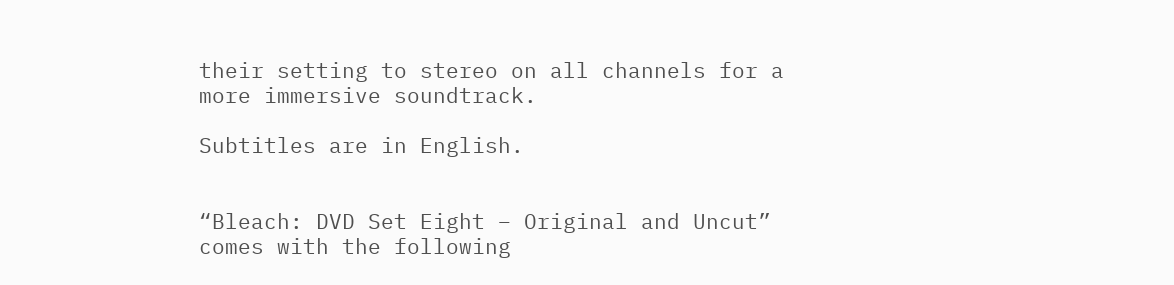their setting to stereo on all channels for a more immersive soundtrack.

Subtitles are in English.


“Bleach: DVD Set Eight – Original and Uncut” comes with the following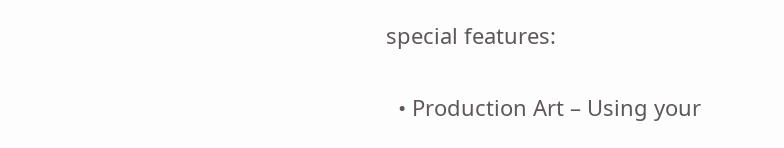special features:


  • Production Art – Using your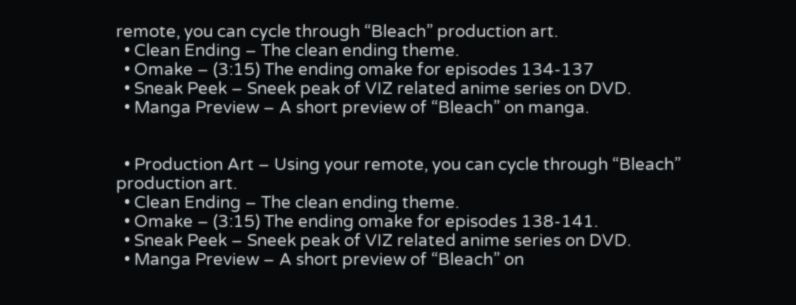remote, you can cycle through “Bleach” production art.
  • Clean Ending – The clean ending theme.
  • Omake – (3:15) The ending omake for episodes 134-137
  • Sneak Peek – Sneek peak of VIZ related anime series on DVD.
  • Manga Preview – A short preview of “Bleach” on manga.


  • Production Art – Using your remote, you can cycle through “Bleach” production art.
  • Clean Ending – The clean ending theme.
  • Omake – (3:15) The ending omake for episodes 138-141.
  • Sneak Peek – Sneek peak of VIZ related anime series on DVD.
  • Manga Preview – A short preview of “Bleach” on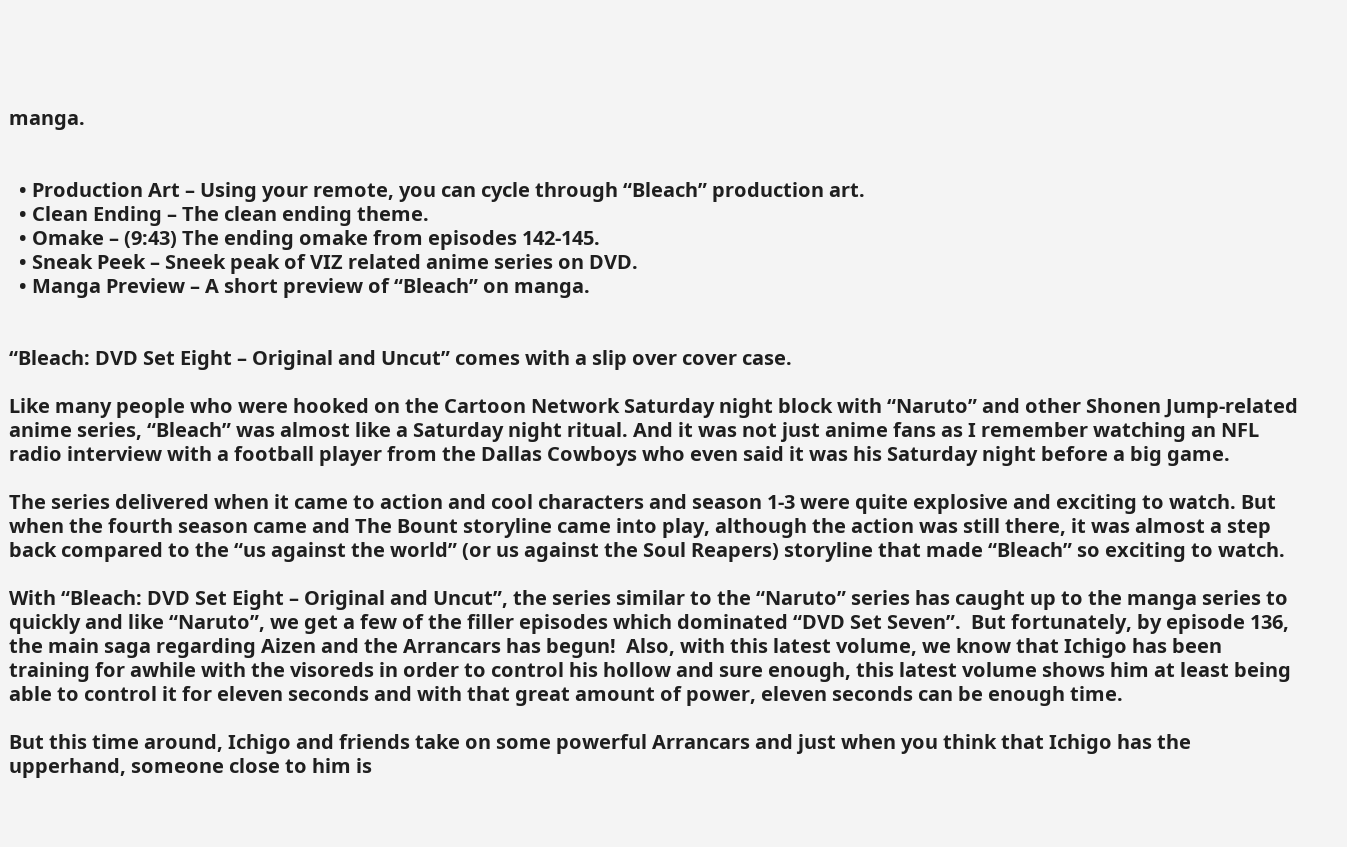manga.


  • Production Art – Using your remote, you can cycle through “Bleach” production art.
  • Clean Ending – The clean ending theme.
  • Omake – (9:43) The ending omake from episodes 142-145.
  • Sneak Peek – Sneek peak of VIZ related anime series on DVD.
  • Manga Preview – A short preview of “Bleach” on manga.


“Bleach: DVD Set Eight – Original and Uncut” comes with a slip over cover case.

Like many people who were hooked on the Cartoon Network Saturday night block with “Naruto” and other Shonen Jump-related anime series, “Bleach” was almost like a Saturday night ritual. And it was not just anime fans as I remember watching an NFL radio interview with a football player from the Dallas Cowboys who even said it was his Saturday night before a big game.

The series delivered when it came to action and cool characters and season 1-3 were quite explosive and exciting to watch. But when the fourth season came and The Bount storyline came into play, although the action was still there, it was almost a step back compared to the “us against the world” (or us against the Soul Reapers) storyline that made “Bleach” so exciting to watch.

With “Bleach: DVD Set Eight – Original and Uncut”, the series similar to the “Naruto” series has caught up to the manga series to quickly and like “Naruto”, we get a few of the filler episodes which dominated “DVD Set Seven”.  But fortunately, by episode 136, the main saga regarding Aizen and the Arrancars has begun!  Also, with this latest volume, we know that Ichigo has been training for awhile with the visoreds in order to control his hollow and sure enough, this latest volume shows him at least being able to control it for eleven seconds and with that great amount of power, eleven seconds can be enough time.

But this time around, Ichigo and friends take on some powerful Arrancars and just when you think that Ichigo has the upperhand, someone close to him is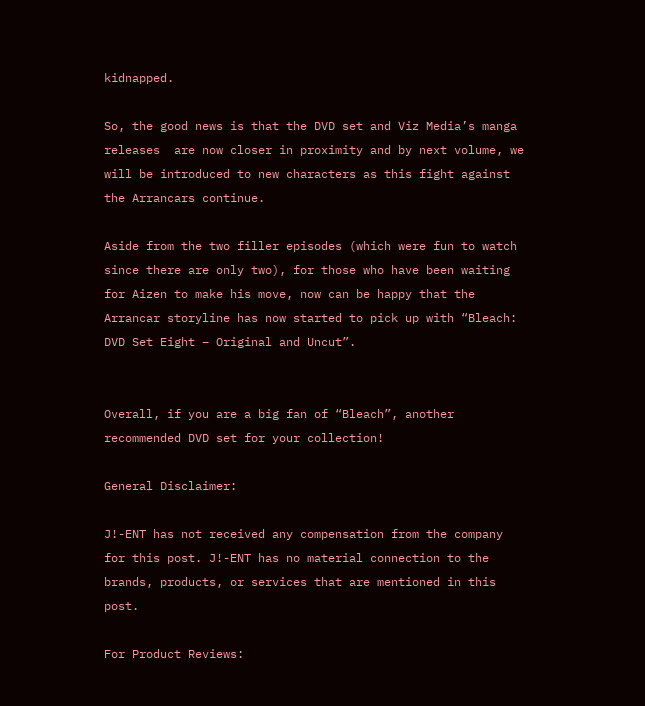kidnapped.

So, the good news is that the DVD set and Viz Media’s manga releases  are now closer in proximity and by next volume, we will be introduced to new characters as this fight against the Arrancars continue.

Aside from the two filler episodes (which were fun to watch since there are only two), for those who have been waiting for Aizen to make his move, now can be happy that the Arrancar storyline has now started to pick up with “Bleach: DVD Set Eight – Original and Uncut”.


Overall, if you are a big fan of “Bleach”, another recommended DVD set for your collection!

General Disclaimer:

J!-ENT has not received any compensation from the company for this post. J!-ENT has no material connection to the brands, products, or services that are mentioned in this post.

For Product Reviews: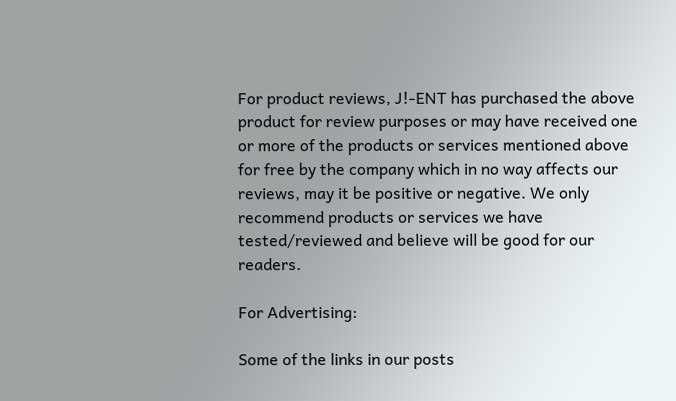For product reviews, J!-ENT has purchased the above product for review purposes or may have received one or more of the products or services mentioned above for free by the company which in no way affects our reviews, may it be positive or negative. We only recommend products or services we have tested/reviewed and believe will be good for our readers.

For Advertising:

Some of the links in our posts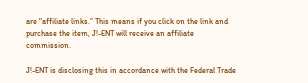are "affiliate links.” This means if you click on the link and purchase the item, J!-ENT will receive an affiliate commission.

J!-ENT is disclosing this in accordance with the Federal Trade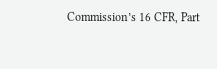Commission’s 16 CFR, Part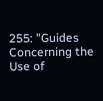255: "Guides Concerning the Use of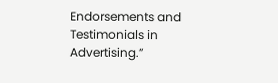Endorsements and Testimonials in Advertising.”